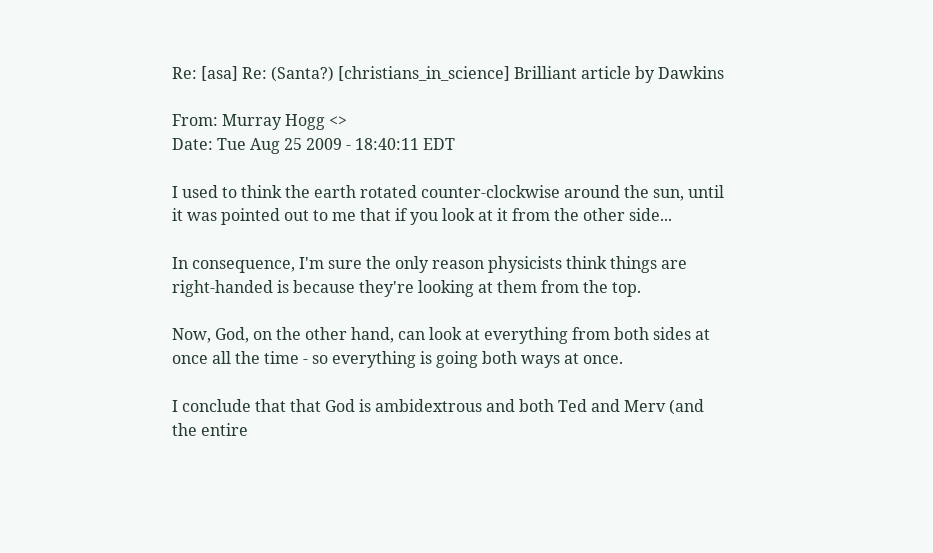Re: [asa] Re: (Santa?) [christians_in_science] Brilliant article by Dawkins

From: Murray Hogg <>
Date: Tue Aug 25 2009 - 18:40:11 EDT

I used to think the earth rotated counter-clockwise around the sun, until it was pointed out to me that if you look at it from the other side...

In consequence, I'm sure the only reason physicists think things are right-handed is because they're looking at them from the top.

Now, God, on the other hand, can look at everything from both sides at once all the time - so everything is going both ways at once.

I conclude that that God is ambidextrous and both Ted and Merv (and the entire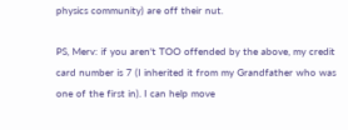physics community) are off their nut.

PS, Merv: if you aren't TOO offended by the above, my credit card number is 7 (I inherited it from my Grandfather who was one of the first in). I can help move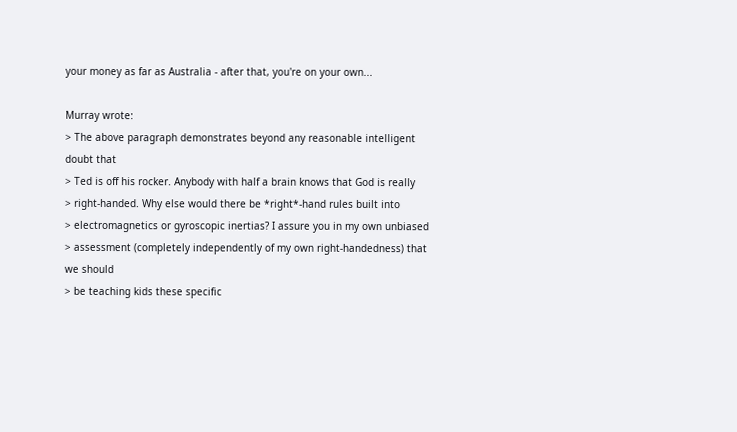your money as far as Australia - after that, you're on your own...

Murray wrote:
> The above paragraph demonstrates beyond any reasonable intelligent doubt that
> Ted is off his rocker. Anybody with half a brain knows that God is really
> right-handed. Why else would there be *right*-hand rules built into
> electromagnetics or gyroscopic inertias? I assure you in my own unbiased
> assessment (completely independently of my own right-handedness) that we should
> be teaching kids these specific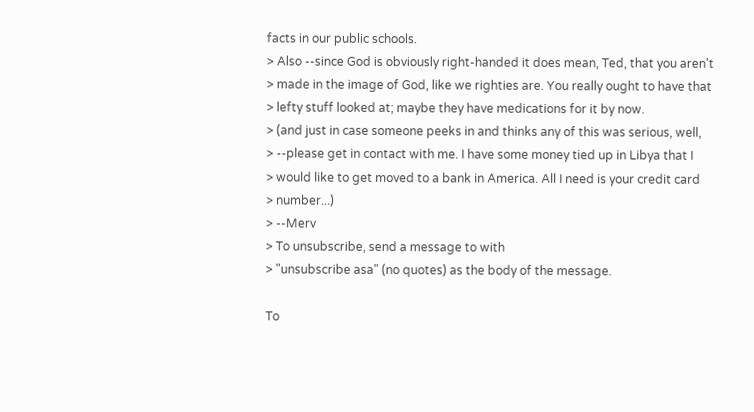facts in our public schools.
> Also --since God is obviously right-handed it does mean, Ted, that you aren't
> made in the image of God, like we righties are. You really ought to have that
> lefty stuff looked at; maybe they have medications for it by now.
> (and just in case someone peeks in and thinks any of this was serious, well,
> --please get in contact with me. I have some money tied up in Libya that I
> would like to get moved to a bank in America. All I need is your credit card
> number...)
> --Merv
> To unsubscribe, send a message to with
> "unsubscribe asa" (no quotes) as the body of the message.

To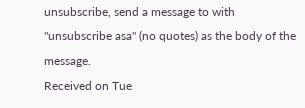unsubscribe, send a message to with
"unsubscribe asa" (no quotes) as the body of the message.
Received on Tue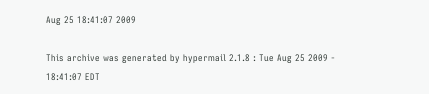Aug 25 18:41:07 2009

This archive was generated by hypermail 2.1.8 : Tue Aug 25 2009 - 18:41:07 EDT